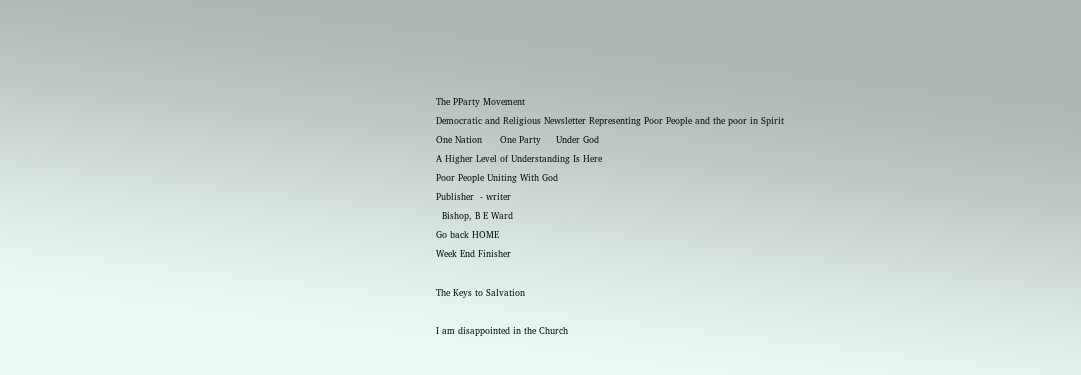The PParty Movement
Democratic and Religious Newsletter Representing Poor People and the poor in Spirit
One Nation      One Party     Under God
A Higher Level of Understanding Is Here
Poor People Uniting With God
Publisher  - writer
  Bishop, B E Ward
Go back HOME
Week End Finisher

The Keys to Salvation

I am disappointed in the Church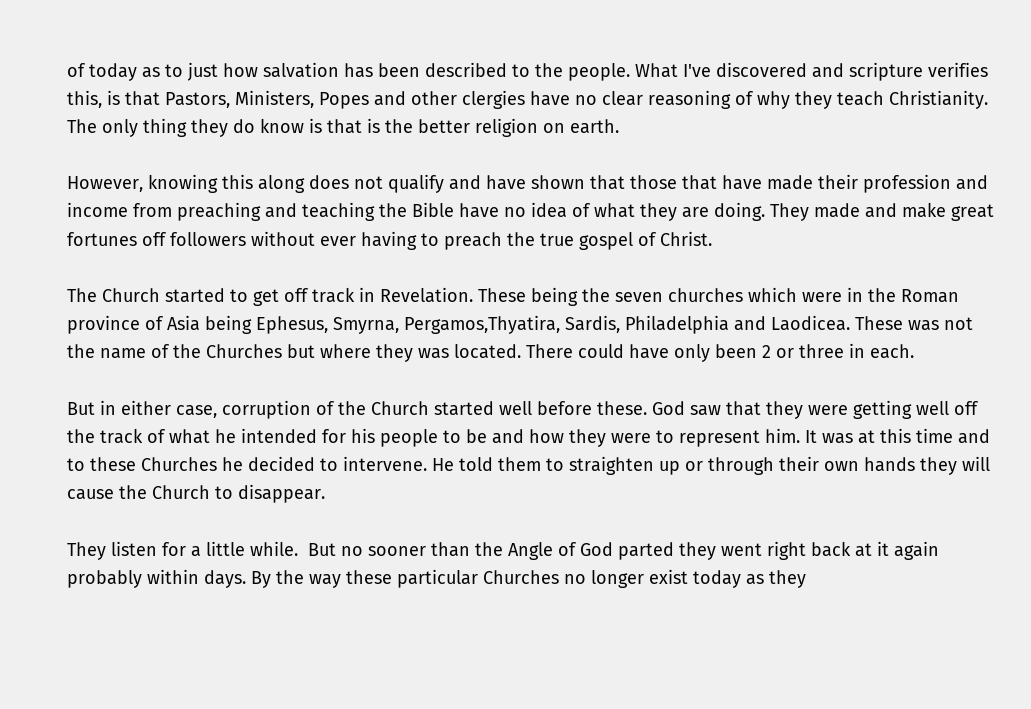of today as to just how salvation has been described to the people. What I've discovered and scripture verifies this, is that Pastors, Ministers, Popes and other clergies have no clear reasoning of why they teach Christianity. The only thing they do know is that is the better religion on earth.

However, knowing this along does not qualify and have shown that those that have made their profession and income from preaching and teaching the Bible have no idea of what they are doing. They made and make great fortunes off followers without ever having to preach the true gospel of Christ.

The Church started to get off track in Revelation. These being the seven churches which were in the Roman province of Asia being Ephesus, Smyrna, Pergamos,Thyatira, Sardis, Philadelphia and Laodicea. These was not the name of the Churches but where they was located. There could have only been 2 or three in each.

But in either case, corruption of the Church started well before these. God saw that they were getting well off the track of what he intended for his people to be and how they were to represent him. It was at this time and to these Churches he decided to intervene. He told them to straighten up or through their own hands they will cause the Church to disappear.

They listen for a little while.  But no sooner than the Angle of God parted they went right back at it again probably within days. By the way these particular Churches no longer exist today as they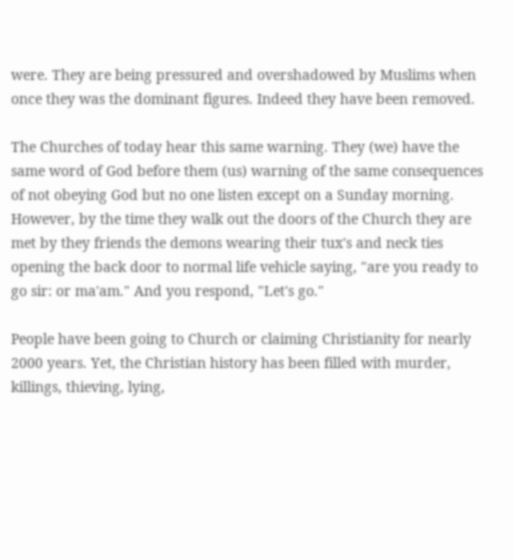were. They are being pressured and overshadowed by Muslims when once they was the dominant figures. Indeed they have been removed.

The Churches of today hear this same warning. They (we) have the same word of God before them (us) warning of the same consequences of not obeying God but no one listen except on a Sunday morning. However, by the time they walk out the doors of the Church they are met by they friends the demons wearing their tux's and neck ties opening the back door to normal life vehicle saying, "are you ready to go sir: or ma'am." And you respond, "Let's go."

People have been going to Church or claiming Christianity for nearly 2000 years. Yet, the Christian history has been filled with murder, killings, thieving, lying,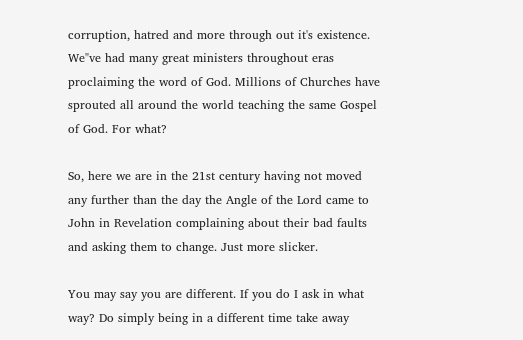corruption, hatred and more through out it's existence. We"ve had many great ministers throughout eras proclaiming the word of God. Millions of Churches have sprouted all around the world teaching the same Gospel of God. For what?

So, here we are in the 21st century having not moved any further than the day the Angle of the Lord came to John in Revelation complaining about their bad faults and asking them to change. Just more slicker.

You may say you are different. If you do I ask in what way? Do simply being in a different time take away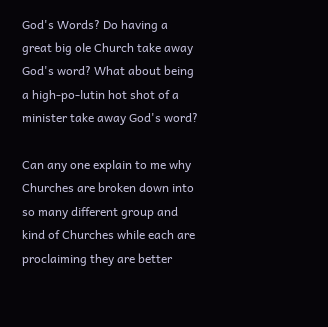God's Words? Do having a great big ole Church take away God's word? What about being a high-po-lutin hot shot of a minister take away God's word?

Can any one explain to me why Churches are broken down into so many different group and kind of Churches while each are proclaiming they are better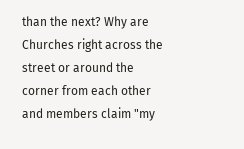than the next? Why are Churches right across the street or around the corner from each other and members claim "my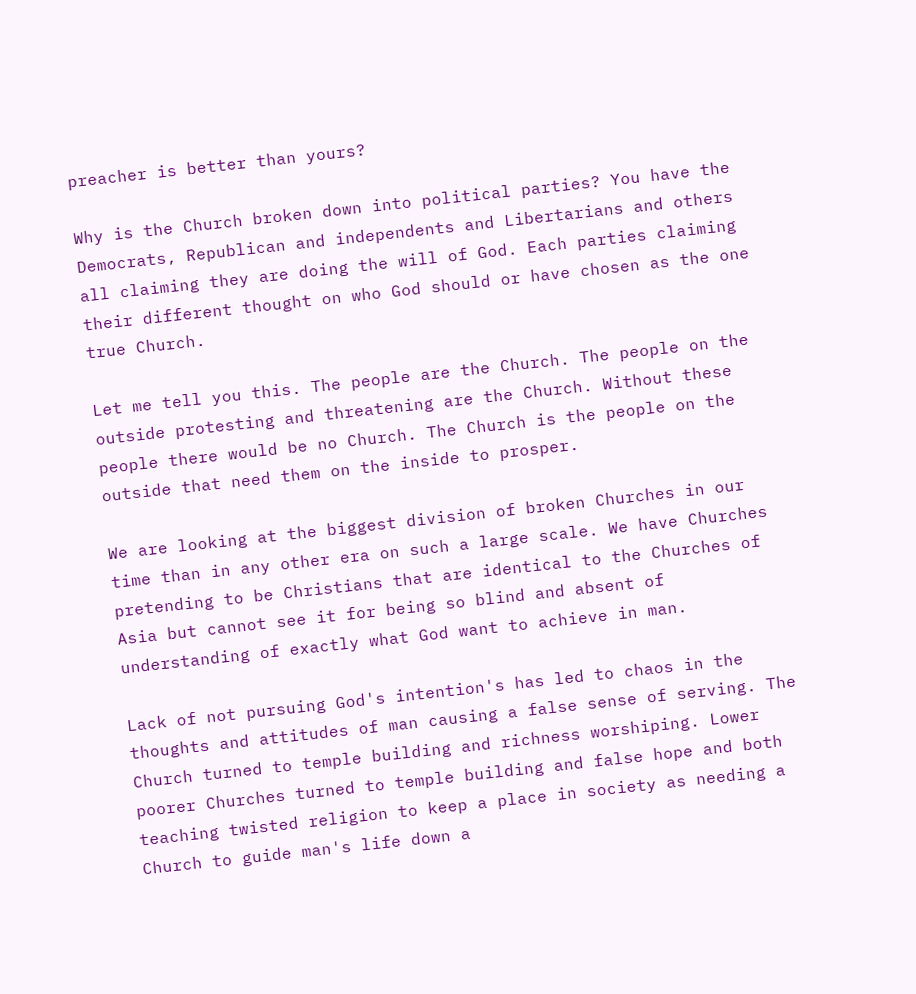preacher is better than yours?

Why is the Church broken down into political parties? You have the Democrats, Republican and independents and Libertarians and others all claiming they are doing the will of God. Each parties claiming their different thought on who God should or have chosen as the one true Church.

Let me tell you this. The people are the Church. The people on the outside protesting and threatening are the Church. Without these people there would be no Church. The Church is the people on the outside that need them on the inside to prosper.

We are looking at the biggest division of broken Churches in our time than in any other era on such a large scale. We have Churches pretending to be Christians that are identical to the Churches of Asia but cannot see it for being so blind and absent of understanding of exactly what God want to achieve in man.

Lack of not pursuing God's intention's has led to chaos in the thoughts and attitudes of man causing a false sense of serving. The Church turned to temple building and richness worshiping. Lower poorer Churches turned to temple building and false hope and both teaching twisted religion to keep a place in society as needing a Church to guide man's life down a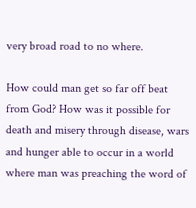very broad road to no where.

How could man get so far off beat from God? How was it possible for death and misery through disease, wars and hunger able to occur in a world where man was preaching the word of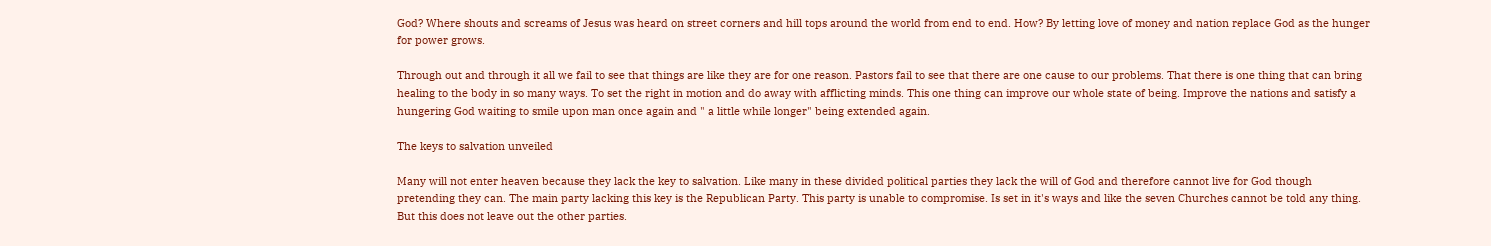God? Where shouts and screams of Jesus was heard on street corners and hill tops around the world from end to end. How? By letting love of money and nation replace God as the hunger for power grows.

Through out and through it all we fail to see that things are like they are for one reason. Pastors fail to see that there are one cause to our problems. That there is one thing that can bring healing to the body in so many ways. To set the right in motion and do away with afflicting minds. This one thing can improve our whole state of being. Improve the nations and satisfy a hungering God waiting to smile upon man once again and " a little while longer" being extended again.

The keys to salvation unveiled

Many will not enter heaven because they lack the key to salvation. Like many in these divided political parties they lack the will of God and therefore cannot live for God though pretending they can. The main party lacking this key is the Republican Party. This party is unable to compromise. Is set in it's ways and like the seven Churches cannot be told any thing. But this does not leave out the other parties.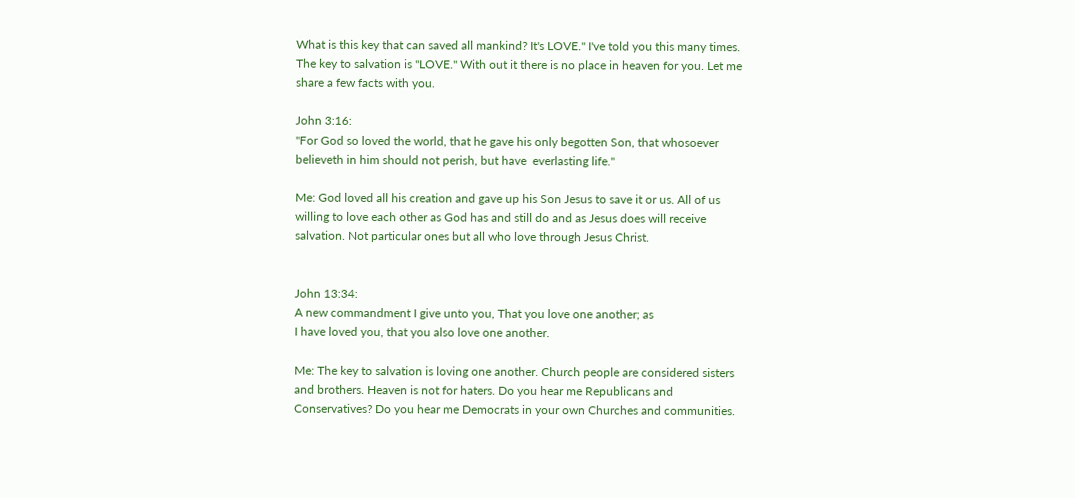What is this key that can saved all mankind? It's LOVE." I've told you this many times. The key to salvation is "LOVE." With out it there is no place in heaven for you. Let me share a few facts with you.

John 3:16:
"For God so loved the world, that he gave his only begotten Son, that whosoever believeth in him should not perish, but have  everlasting life."

Me: God loved all his creation and gave up his Son Jesus to save it or us. All of us willing to love each other as God has and still do and as Jesus does will receive salvation. Not particular ones but all who love through Jesus Christ.


John 13:34:
A new commandment I give unto you, That you love one another; as
I have loved you, that you also love one another.

Me: The key to salvation is loving one another. Church people are considered sisters and brothers. Heaven is not for haters. Do you hear me Republicans and Conservatives? Do you hear me Democrats in your own Churches and communities.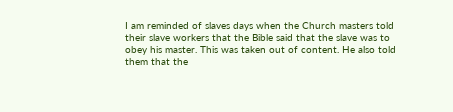I am reminded of slaves days when the Church masters told their slave workers that the Bible said that the slave was to obey his master. This was taken out of content. He also told them that the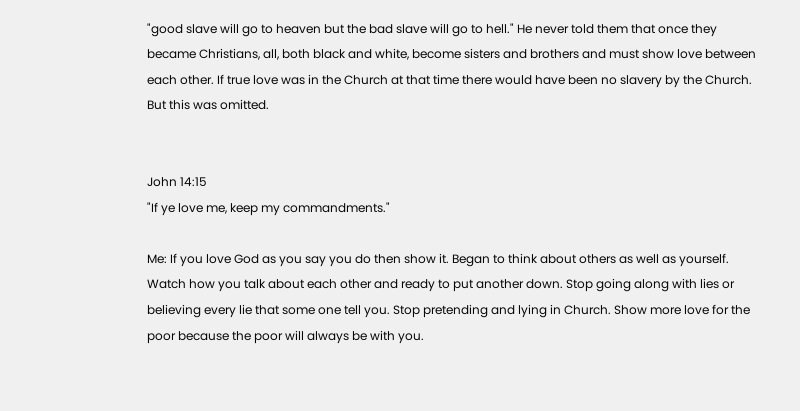"good slave will go to heaven but the bad slave will go to hell." He never told them that once they became Christians, all, both black and white, become sisters and brothers and must show love between each other. If true love was in the Church at that time there would have been no slavery by the Church. But this was omitted.


John 14:15
"If ye love me, keep my commandments."

Me: If you love God as you say you do then show it. Began to think about others as well as yourself. Watch how you talk about each other and ready to put another down. Stop going along with lies or believing every lie that some one tell you. Stop pretending and lying in Church. Show more love for the poor because the poor will always be with you.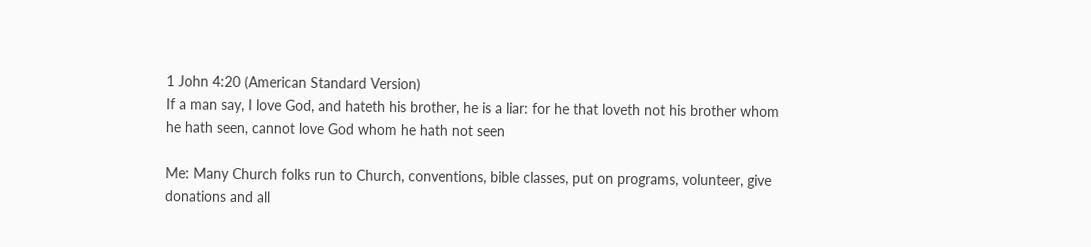1 John 4:20 (American Standard Version)
If a man say, I love God, and hateth his brother, he is a liar: for he that loveth not his brother whom he hath seen, cannot love God whom he hath not seen

Me: Many Church folks run to Church, conventions, bible classes, put on programs, volunteer, give donations and all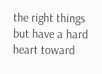the right things but have a hard heart toward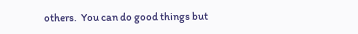others.  You can do good things but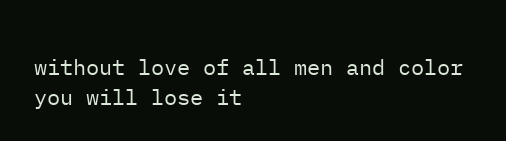without love of all men and color you will lose it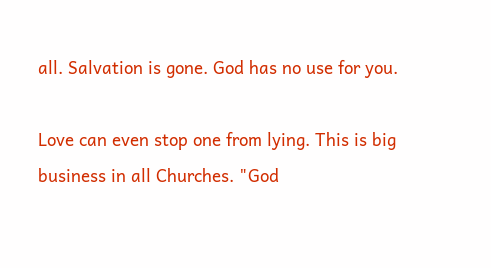all. Salvation is gone. God has no use for you.

Love can even stop one from lying. This is big business in all Churches. "God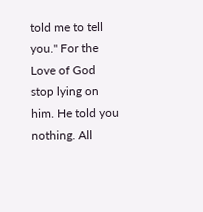told me to tell you." For the Love of God stop lying on him. He told you nothing. All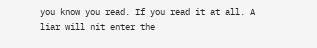you know you read. If you read it at all. A liar will nit enter the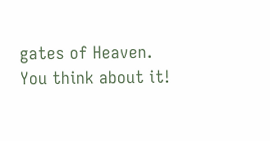gates of Heaven. You think about it!